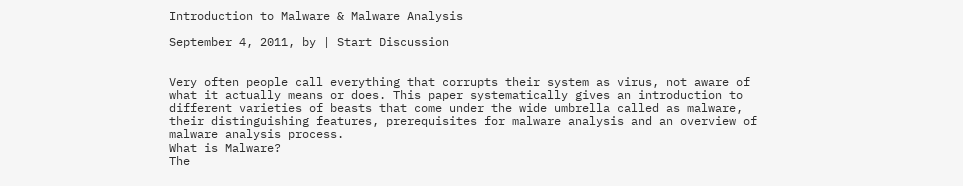Introduction to Malware & Malware Analysis

September 4, 2011, by | Start Discussion


Very often people call everything that corrupts their system as virus, not aware of what it actually means or does. This paper systematically gives an introduction to different varieties of beasts that come under the wide umbrella called as malware, their distinguishing features, prerequisites for malware analysis and an overview of malware analysis process.
What is Malware?
The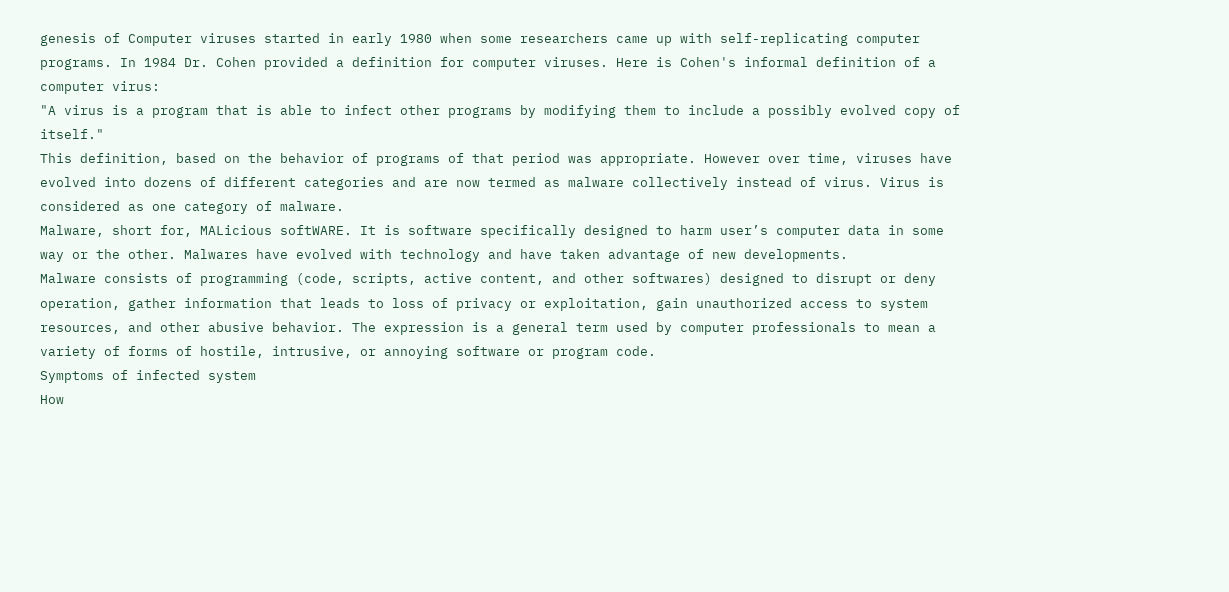genesis of Computer viruses started in early 1980 when some researchers came up with self-replicating computer programs. In 1984 Dr. Cohen provided a definition for computer viruses. Here is Cohen's informal definition of a computer virus:
"A virus is a program that is able to infect other programs by modifying them to include a possibly evolved copy of itself."
This definition, based on the behavior of programs of that period was appropriate. However over time, viruses have evolved into dozens of different categories and are now termed as malware collectively instead of virus. Virus is considered as one category of malware.
Malware, short for, MALicious softWARE. It is software specifically designed to harm user’s computer data in some way or the other. Malwares have evolved with technology and have taken advantage of new developments.
Malware consists of programming (code, scripts, active content, and other softwares) designed to disrupt or deny operation, gather information that leads to loss of privacy or exploitation, gain unauthorized access to system resources, and other abusive behavior. The expression is a general term used by computer professionals to mean a variety of forms of hostile, intrusive, or annoying software or program code.
Symptoms of infected system
How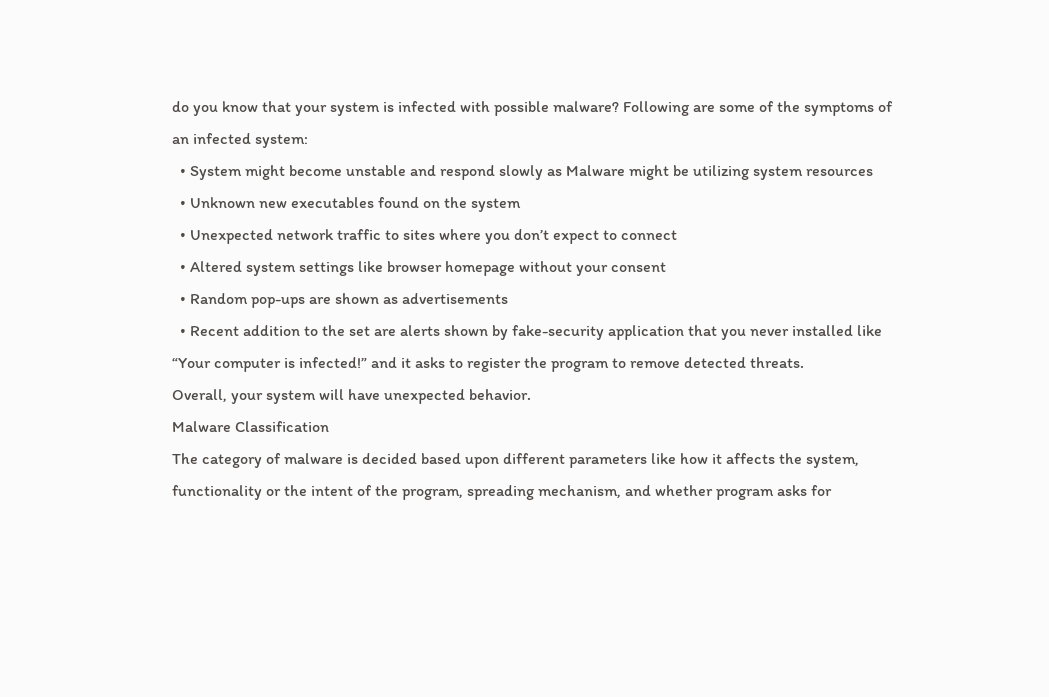do you know that your system is infected with possible malware? Following are some of the symptoms of an infected system:
  • System might become unstable and respond slowly as Malware might be utilizing system resources
  • Unknown new executables found on the system
  • Unexpected network traffic to sites where you don’t expect to connect
  • Altered system settings like browser homepage without your consent
  • Random pop-ups are shown as advertisements
  • Recent addition to the set are alerts shown by fake-security application that you never installed like “Your computer is infected!” and it asks to register the program to remove detected threats.
Overall, your system will have unexpected behavior.
Malware Classification
The category of malware is decided based upon different parameters like how it affects the system, functionality or the intent of the program, spreading mechanism, and whether program asks for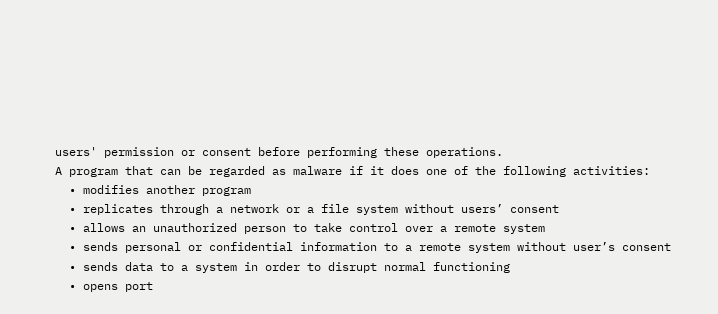users' permission or consent before performing these operations.
A program that can be regarded as malware if it does one of the following activities:
  • modifies another program
  • replicates through a network or a file system without users’ consent
  • allows an unauthorized person to take control over a remote system
  • sends personal or confidential information to a remote system without user’s consent
  • sends data to a system in order to disrupt normal functioning
  • opens port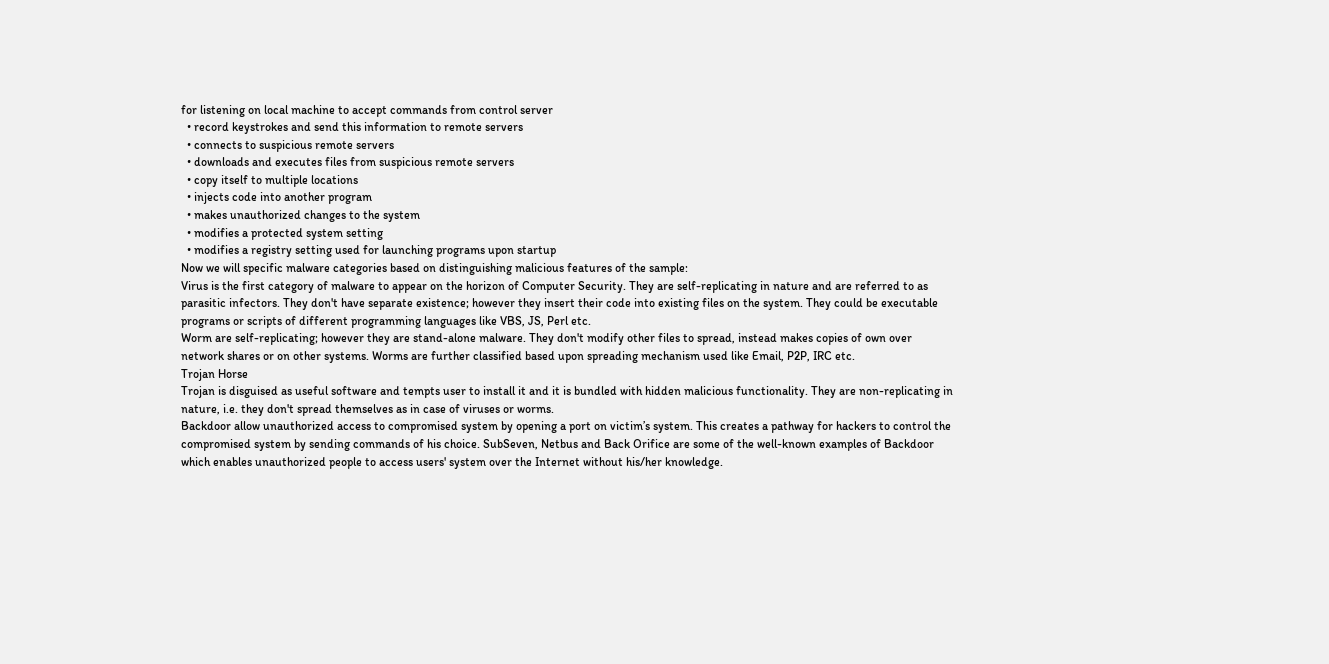for listening on local machine to accept commands from control server
  • record keystrokes and send this information to remote servers
  • connects to suspicious remote servers
  • downloads and executes files from suspicious remote servers
  • copy itself to multiple locations
  • injects code into another program
  • makes unauthorized changes to the system
  • modifies a protected system setting
  • modifies a registry setting used for launching programs upon startup
Now we will specific malware categories based on distinguishing malicious features of the sample:
Virus is the first category of malware to appear on the horizon of Computer Security. They are self-replicating in nature and are referred to as parasitic infectors. They don't have separate existence; however they insert their code into existing files on the system. They could be executable programs or scripts of different programming languages like VBS, JS, Perl etc.
Worm are self-replicating; however they are stand-alone malware. They don't modify other files to spread, instead makes copies of own over network shares or on other systems. Worms are further classified based upon spreading mechanism used like Email, P2P, IRC etc.
Trojan Horse
Trojan is disguised as useful software and tempts user to install it and it is bundled with hidden malicious functionality. They are non-replicating in nature, i.e. they don't spread themselves as in case of viruses or worms.
Backdoor allow unauthorized access to compromised system by opening a port on victim’s system. This creates a pathway for hackers to control the compromised system by sending commands of his choice. SubSeven, Netbus and Back Orifice are some of the well-known examples of Backdoor which enables unauthorized people to access users' system over the Internet without his/her knowledge.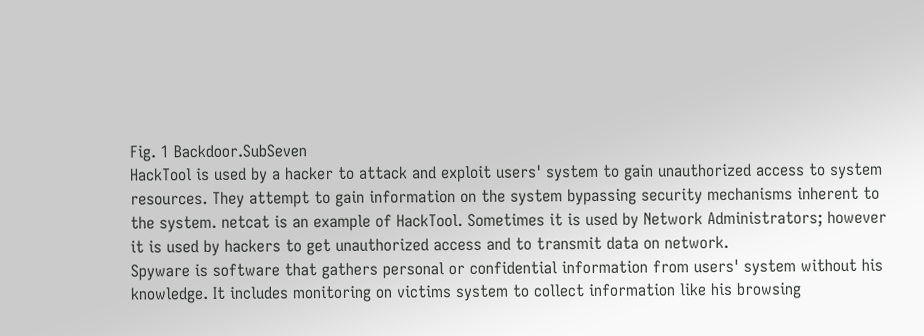Fig. 1 Backdoor.SubSeven
HackTool is used by a hacker to attack and exploit users' system to gain unauthorized access to system resources. They attempt to gain information on the system bypassing security mechanisms inherent to the system. netcat is an example of HackTool. Sometimes it is used by Network Administrators; however it is used by hackers to get unauthorized access and to transmit data on network.
Spyware is software that gathers personal or confidential information from users' system without his knowledge. It includes monitoring on victims system to collect information like his browsing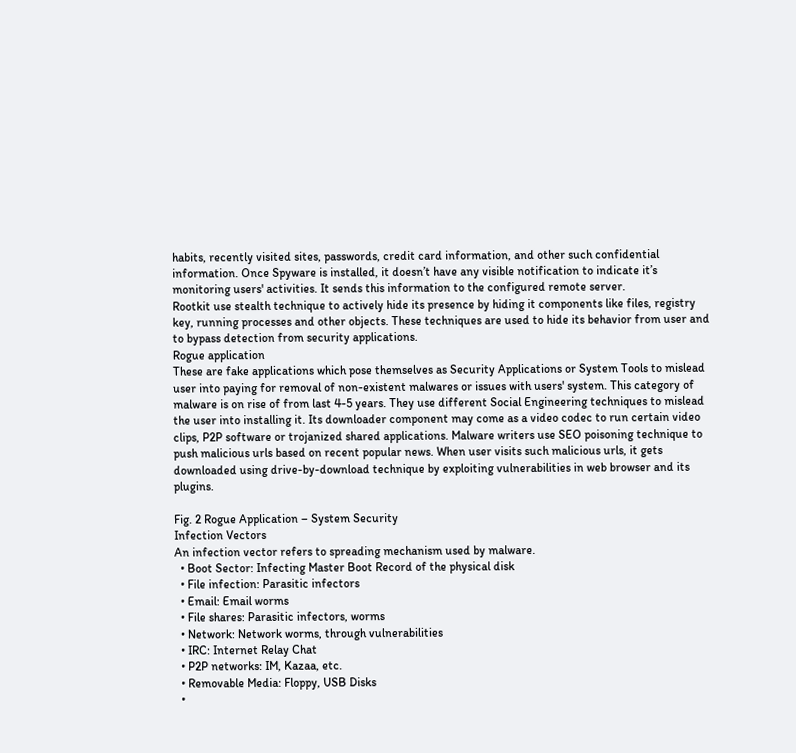habits, recently visited sites, passwords, credit card information, and other such confidential information. Once Spyware is installed, it doesn’t have any visible notification to indicate it’s monitoring users' activities. It sends this information to the configured remote server.
Rootkit use stealth technique to actively hide its presence by hiding it components like files, registry key, running processes and other objects. These techniques are used to hide its behavior from user and to bypass detection from security applications.
Rogue application
These are fake applications which pose themselves as Security Applications or System Tools to mislead user into paying for removal of non-existent malwares or issues with users' system. This category of malware is on rise of from last 4-5 years. They use different Social Engineering techniques to mislead the user into installing it. Its downloader component may come as a video codec to run certain video clips, P2P software or trojanized shared applications. Malware writers use SEO poisoning technique to push malicious urls based on recent popular news. When user visits such malicious urls, it gets downloaded using drive-by-download technique by exploiting vulnerabilities in web browser and its plugins.

Fig. 2 Rogue Application – System Security
Infection Vectors
An infection vector refers to spreading mechanism used by malware.
  • Boot Sector: Infecting Master Boot Record of the physical disk
  • File infection: Parasitic infectors
  • Email: Email worms
  • File shares: Parasitic infectors, worms
  • Network: Network worms, through vulnerabilities
  • IRC: Internet Relay Chat
  • P2P networks: IM, Kazaa, etc.
  • Removable Media: Floppy, USB Disks
  •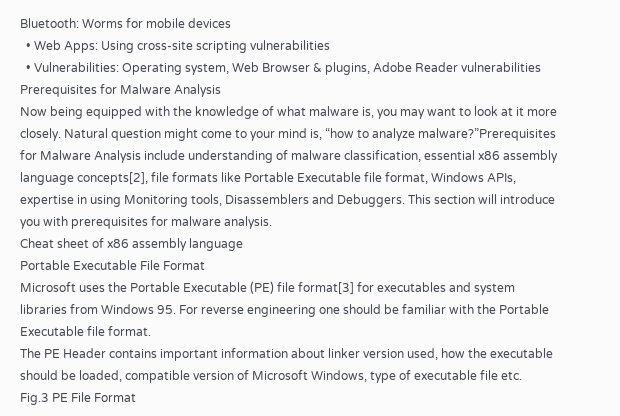Bluetooth: Worms for mobile devices
  • Web Apps: Using cross-site scripting vulnerabilities
  • Vulnerabilities: Operating system, Web Browser & plugins, Adobe Reader vulnerabilities
Prerequisites for Malware Analysis
Now being equipped with the knowledge of what malware is, you may want to look at it more closely. Natural question might come to your mind is, “how to analyze malware?”Prerequisites for Malware Analysis include understanding of malware classification, essential x86 assembly language concepts[2], file formats like Portable Executable file format, Windows APIs, expertise in using Monitoring tools, Disassemblers and Debuggers. This section will introduce you with prerequisites for malware analysis.
Cheat sheet of x86 assembly language
Portable Executable File Format
Microsoft uses the Portable Executable (PE) file format[3] for executables and system libraries from Windows 95. For reverse engineering one should be familiar with the Portable Executable file format.
The PE Header contains important information about linker version used, how the executable should be loaded, compatible version of Microsoft Windows, type of executable file etc.
Fig.3 PE File Format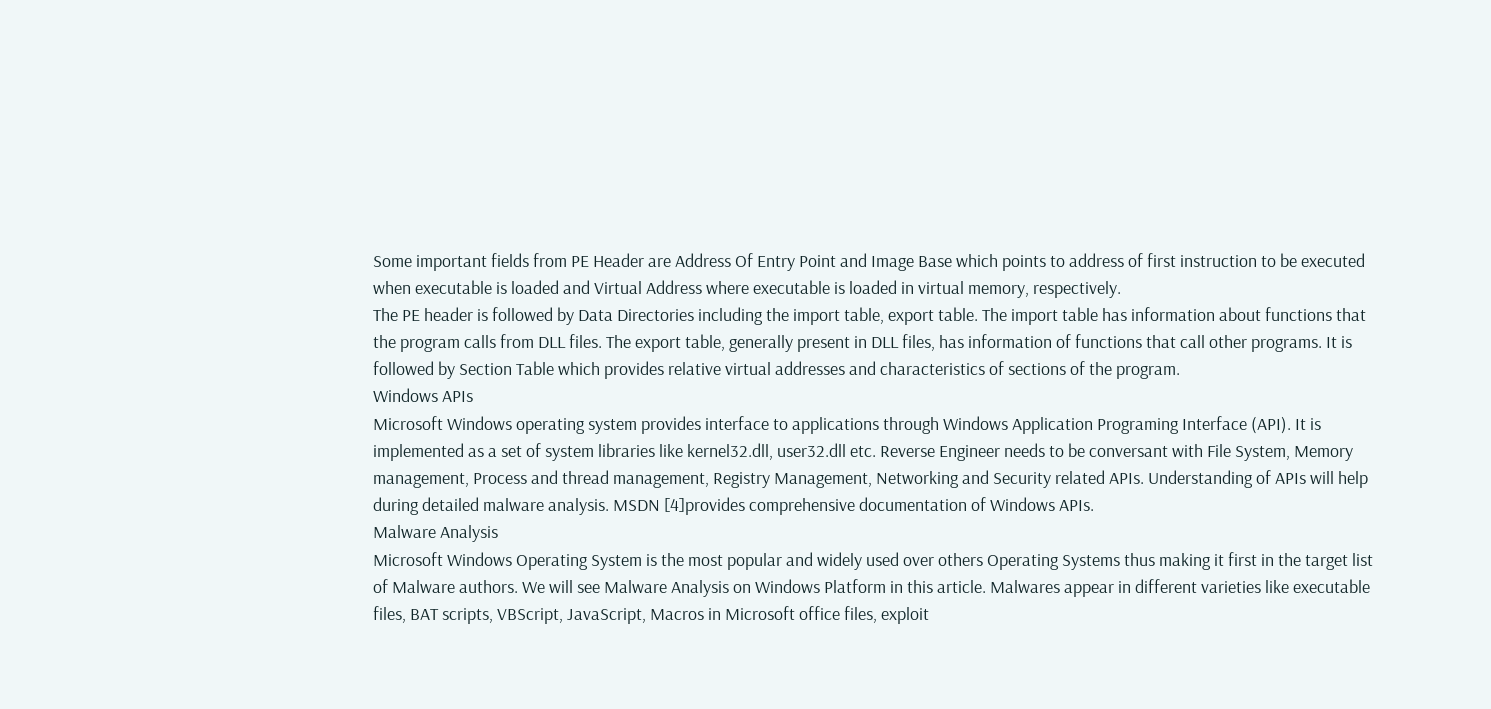Some important fields from PE Header are Address Of Entry Point and Image Base which points to address of first instruction to be executed when executable is loaded and Virtual Address where executable is loaded in virtual memory, respectively.
The PE header is followed by Data Directories including the import table, export table. The import table has information about functions that the program calls from DLL files. The export table, generally present in DLL files, has information of functions that call other programs. It is followed by Section Table which provides relative virtual addresses and characteristics of sections of the program.
Windows APIs
Microsoft Windows operating system provides interface to applications through Windows Application Programing Interface (API). It is implemented as a set of system libraries like kernel32.dll, user32.dll etc. Reverse Engineer needs to be conversant with File System, Memory management, Process and thread management, Registry Management, Networking and Security related APIs. Understanding of APIs will help during detailed malware analysis. MSDN [4]provides comprehensive documentation of Windows APIs.
Malware Analysis
Microsoft Windows Operating System is the most popular and widely used over others Operating Systems thus making it first in the target list of Malware authors. We will see Malware Analysis on Windows Platform in this article. Malwares appear in different varieties like executable files, BAT scripts, VBScript, JavaScript, Macros in Microsoft office files, exploit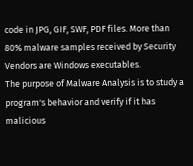code in JPG, GIF, SWF, PDF files. More than 80% malware samples received by Security Vendors are Windows executables.
The purpose of Malware Analysis is to study a program's behavior and verify if it has malicious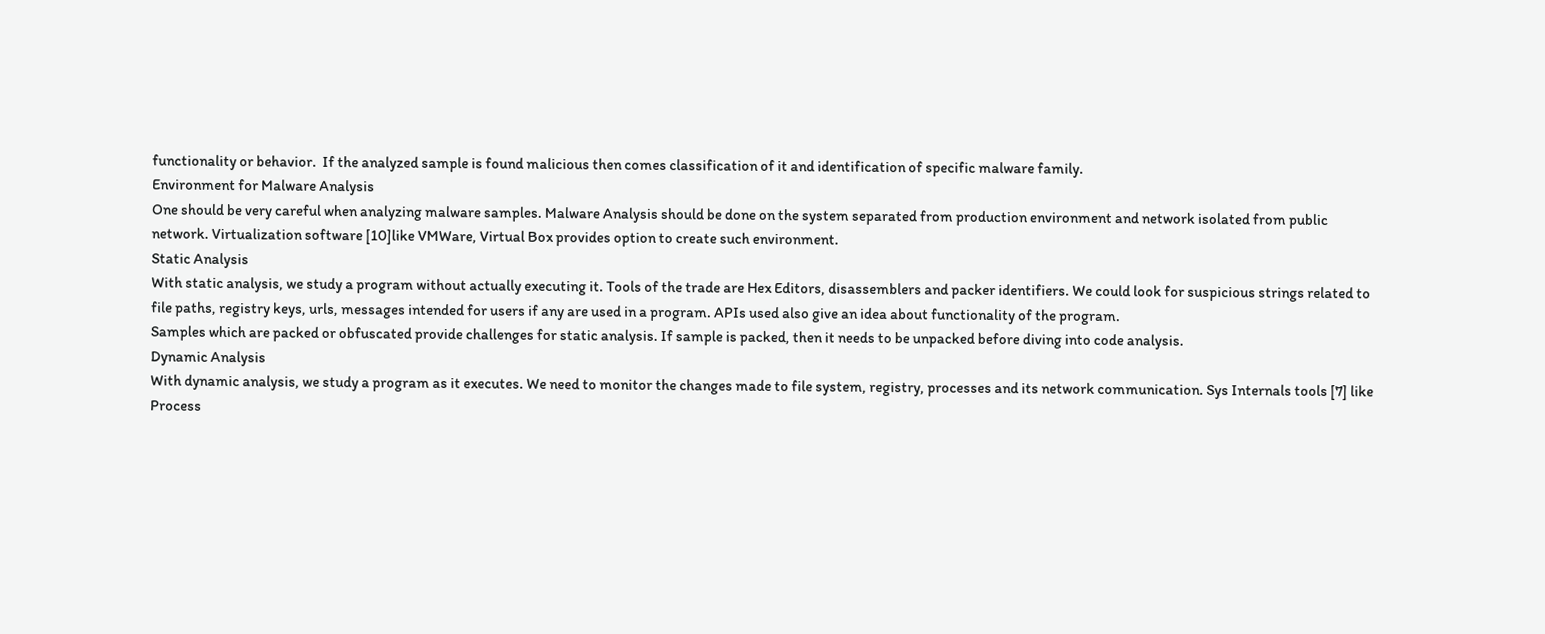functionality or behavior.  If the analyzed sample is found malicious then comes classification of it and identification of specific malware family.
Environment for Malware Analysis
One should be very careful when analyzing malware samples. Malware Analysis should be done on the system separated from production environment and network isolated from public network. Virtualization software [10]like VMWare, Virtual Box provides option to create such environment.
Static Analysis
With static analysis, we study a program without actually executing it. Tools of the trade are Hex Editors, disassemblers and packer identifiers. We could look for suspicious strings related to file paths, registry keys, urls, messages intended for users if any are used in a program. APIs used also give an idea about functionality of the program.
Samples which are packed or obfuscated provide challenges for static analysis. If sample is packed, then it needs to be unpacked before diving into code analysis.
Dynamic Analysis
With dynamic analysis, we study a program as it executes. We need to monitor the changes made to file system, registry, processes and its network communication. Sys Internals tools [7] like Process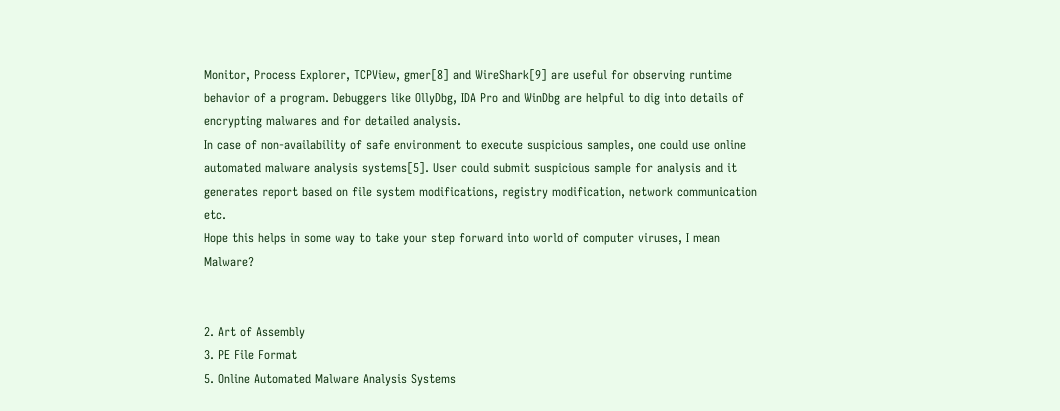Monitor, Process Explorer, TCPView, gmer[8] and WireShark[9] are useful for observing runtime behavior of a program. Debuggers like OllyDbg, IDA Pro and WinDbg are helpful to dig into details of encrypting malwares and for detailed analysis.
In case of non-availability of safe environment to execute suspicious samples, one could use online automated malware analysis systems[5]. User could submit suspicious sample for analysis and it generates report based on file system modifications, registry modification, network communication etc.
Hope this helps in some way to take your step forward into world of computer viruses, I mean Malware?


2. Art of Assembly
3. PE File Format
5. Online Automated Malware Analysis Systems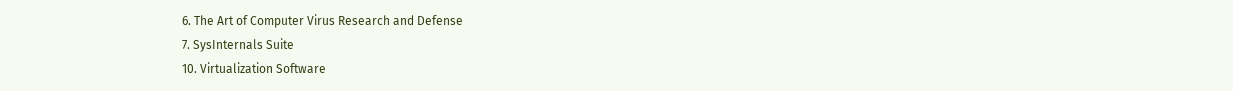6. The Art of Computer Virus Research and Defense
7. SysInternals Suite
10. Virtualization Software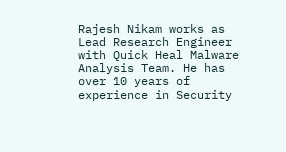Rajesh Nikam works as Lead Research Engineer with Quick Heal Malware Analysis Team. He has over 10 years of experience in Security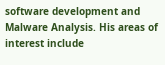software development and Malware Analysis. His areas of interest include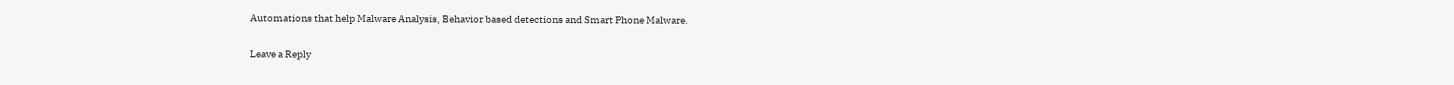Automations that help Malware Analysis, Behavior based detections and Smart Phone Malware.

Leave a Reply